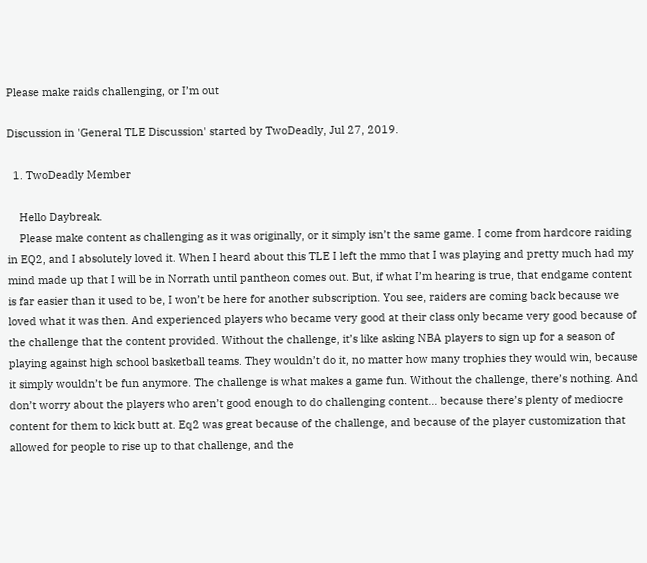Please make raids challenging, or I’m out

Discussion in 'General TLE Discussion' started by TwoDeadly, Jul 27, 2019.

  1. TwoDeadly Member

    Hello Daybreak.
    Please make content as challenging as it was originally, or it simply isn’t the same game. I come from hardcore raiding in EQ2, and I absolutely loved it. When I heard about this TLE I left the mmo that I was playing and pretty much had my mind made up that I will be in Norrath until pantheon comes out. But, if what I’m hearing is true, that endgame content is far easier than it used to be, I won’t be here for another subscription. You see, raiders are coming back because we loved what it was then. And experienced players who became very good at their class only became very good because of the challenge that the content provided. Without the challenge, it’s like asking NBA players to sign up for a season of playing against high school basketball teams. They wouldn’t do it, no matter how many trophies they would win, because it simply wouldn’t be fun anymore. The challenge is what makes a game fun. Without the challenge, there’s nothing. And don’t worry about the players who aren’t good enough to do challenging content... because there’s plenty of mediocre content for them to kick butt at. Eq2 was great because of the challenge, and because of the player customization that allowed for people to rise up to that challenge, and the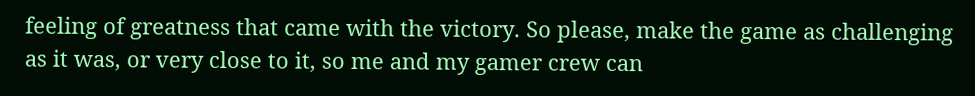feeling of greatness that came with the victory. So please, make the game as challenging as it was, or very close to it, so me and my gamer crew can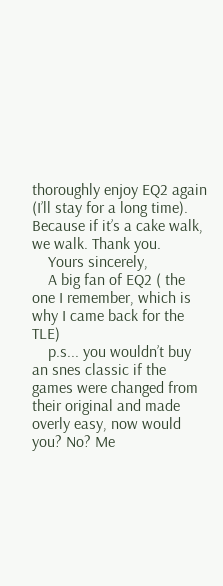thoroughly enjoy EQ2 again (I’ll stay for a long time). Because if it’s a cake walk, we walk. Thank you.
    Yours sincerely,
    A big fan of EQ2 ( the one I remember, which is why I came back for the TLE)
    p.s... you wouldn’t buy an snes classic if the games were changed from their original and made overly easy, now would you? No? Me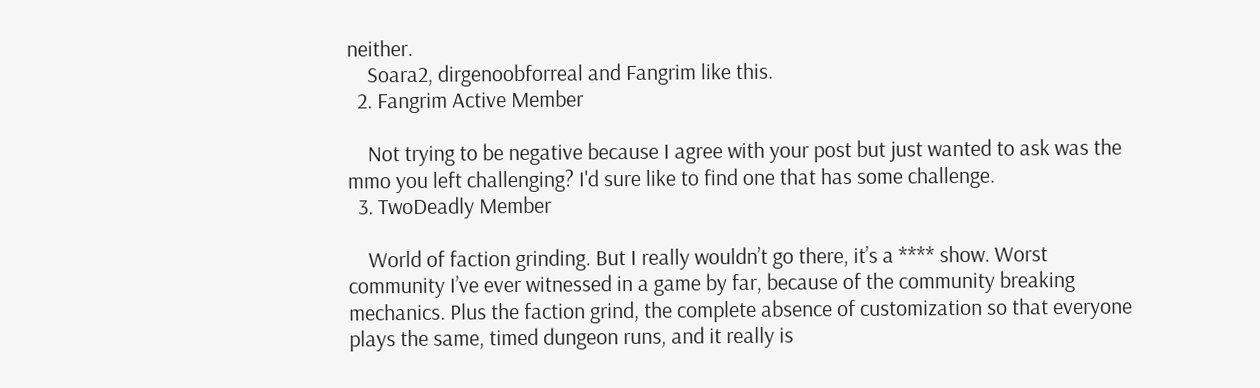neither.
    Soara2, dirgenoobforreal and Fangrim like this.
  2. Fangrim Active Member

    Not trying to be negative because I agree with your post but just wanted to ask was the mmo you left challenging? I'd sure like to find one that has some challenge.
  3. TwoDeadly Member

    World of faction grinding. But I really wouldn’t go there, it’s a **** show. Worst community I’ve ever witnessed in a game by far, because of the community breaking mechanics. Plus the faction grind, the complete absence of customization so that everyone plays the same, timed dungeon runs, and it really is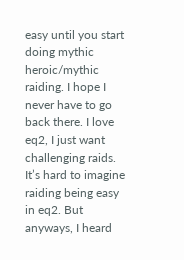easy until you start doing mythic heroic/mythic raiding. I hope I never have to go back there. I love eq2, I just want challenging raids. It’s hard to imagine raiding being easy in eq2. But anyways, I heard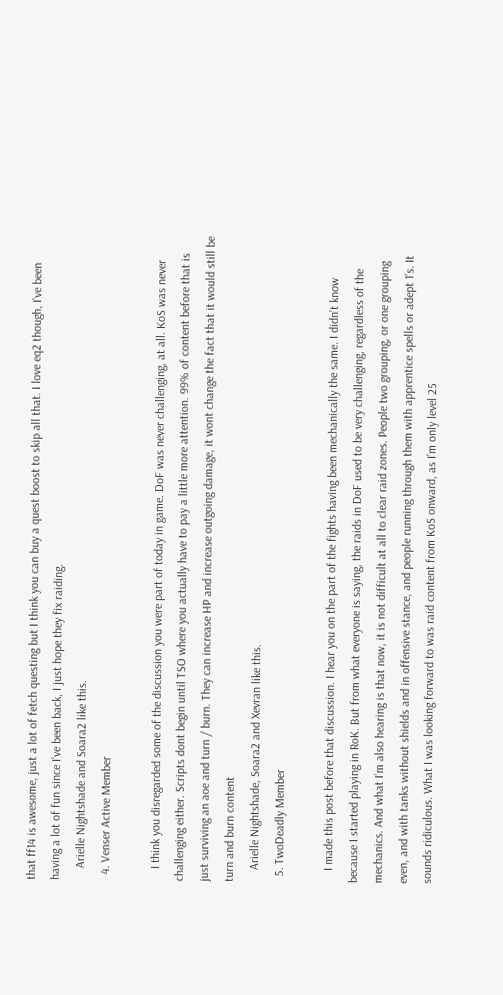that ff14 is awesome, just a lot of fetch questing but I think you can buy a quest boost to skip all that. I love eq2 though, I’ve been having a lot of fun since I’ve been back, I just hope they fix raiding.
    Arielle Nightshade and Soara2 like this.
  4. Venser Active Member

    I think you disregarded some of the discussion you were part of today in game. DoF was never challenging, at all. KoS was never challenging either. Scripts dont begin until TSO where you actually have to pay a little more attention. 99% of content before that is just surviving an aoe and turn / burn. They can increase HP and increase outgoing damage, it wont change the fact that it would still be turn and burn content
    Arielle Nightshade, Soara2 and Xevran like this.
  5. TwoDeadly Member

    I made this post before that discussion. I hear you on the part of the fights having been mechanically the same. I didn’t know because I started playing in RoK. But from what everyone is saying, the raids in DoF used to be very challenging, regardless of the mechanics. And what I’m also hearing is that now, it is not difficult at all to clear raid zones. People two grouping, or one grouping even, and with tanks without shields and in offensive stance, and people running through them with apprentice spells or adept 1’s. It sounds ridiculous. What I was looking forward to was raid content from KoS onward, as I’m only level 25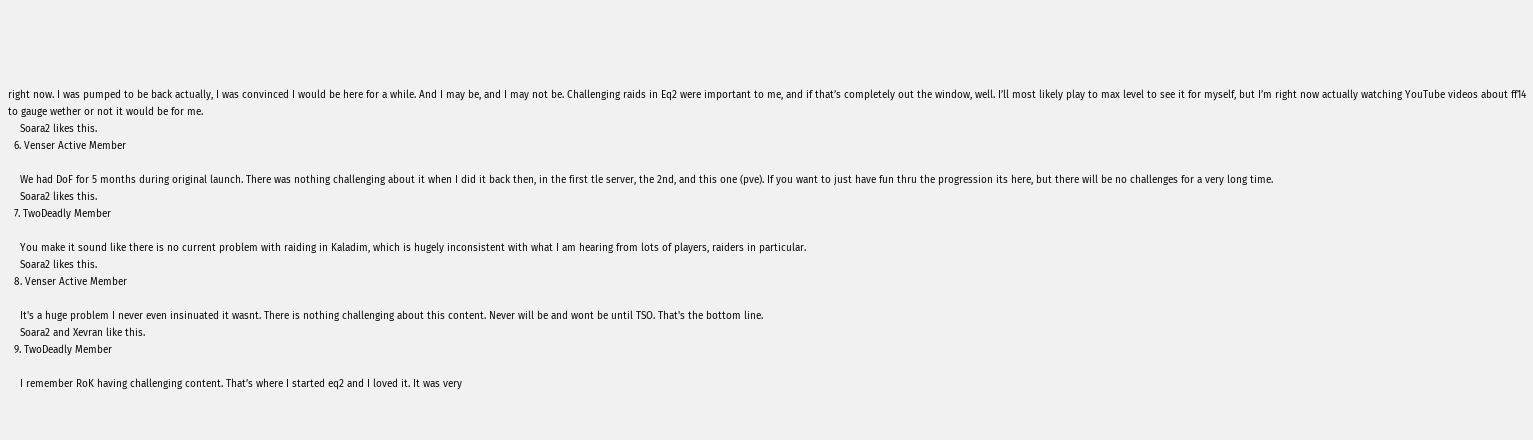right now. I was pumped to be back actually, I was convinced I would be here for a while. And I may be, and I may not be. Challenging raids in Eq2 were important to me, and if that’s completely out the window, well. I’ll most likely play to max level to see it for myself, but I’m right now actually watching YouTube videos about ff14 to gauge wether or not it would be for me.
    Soara2 likes this.
  6. Venser Active Member

    We had DoF for 5 months during original launch. There was nothing challenging about it when I did it back then, in the first tle server, the 2nd, and this one (pve). If you want to just have fun thru the progression its here, but there will be no challenges for a very long time.
    Soara2 likes this.
  7. TwoDeadly Member

    You make it sound like there is no current problem with raiding in Kaladim, which is hugely inconsistent with what I am hearing from lots of players, raiders in particular.
    Soara2 likes this.
  8. Venser Active Member

    It's a huge problem I never even insinuated it wasnt. There is nothing challenging about this content. Never will be and wont be until TSO. That's the bottom line.
    Soara2 and Xevran like this.
  9. TwoDeadly Member

    I remember RoK having challenging content. That’s where I started eq2 and I loved it. It was very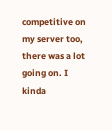competitive on my server too, there was a lot going on. I kinda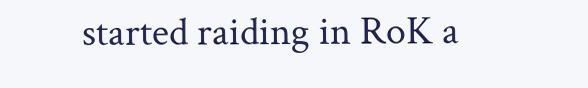started raiding in RoK a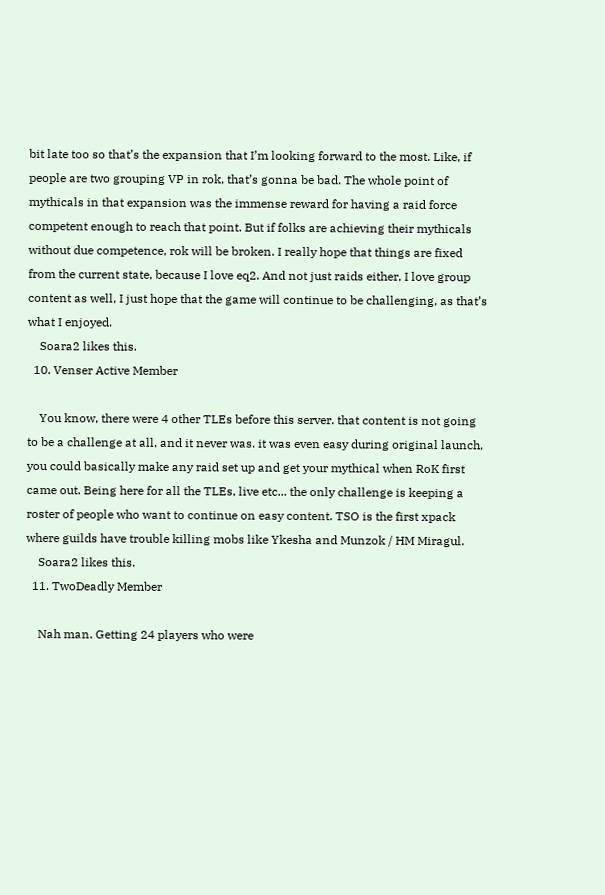bit late too so that’s the expansion that I’m looking forward to the most. Like, if people are two grouping VP in rok, that’s gonna be bad. The whole point of mythicals in that expansion was the immense reward for having a raid force competent enough to reach that point. But if folks are achieving their mythicals without due competence, rok will be broken. I really hope that things are fixed from the current state, because I love eq2. And not just raids either, I love group content as well, I just hope that the game will continue to be challenging, as that’s what I enjoyed.
    Soara2 likes this.
  10. Venser Active Member

    You know, there were 4 other TLEs before this server. that content is not going to be a challenge at all, and it never was. it was even easy during original launch, you could basically make any raid set up and get your mythical when RoK first came out. Being here for all the TLEs, live etc... the only challenge is keeping a roster of people who want to continue on easy content. TSO is the first xpack where guilds have trouble killing mobs like Ykesha and Munzok / HM Miragul.
    Soara2 likes this.
  11. TwoDeadly Member

    Nah man. Getting 24 players who were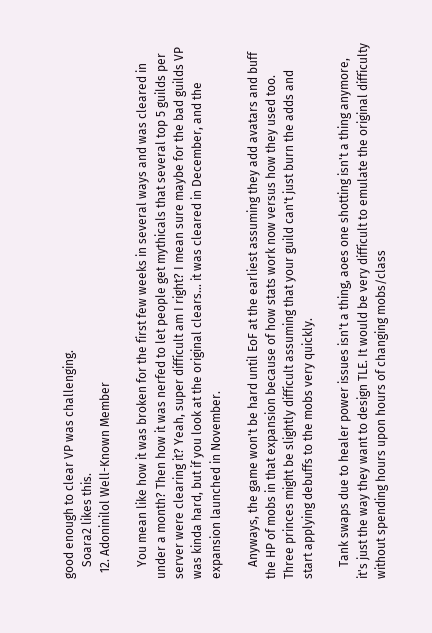good enough to clear VP was challenging.
    Soara2 likes this.
  12. Adoninilol Well-Known Member

    You mean like how it was broken for the first few weeks in several ways and was cleared in under a month? Then how it was nerfed to let people get mythicals that several top 5 guilds per server were clearing it? Yeah, super difficult am I right? I mean sure maybe for the bad guilds VP was kinda hard, but if you look at the original clears... it was cleared in December, and the expansion launched in November.

    Anyways, the game won't be hard until EoF at the earliest assuming they add avatars and buff the HP of mobs in that expansion because of how stats work now versus how they used too. Three princes might be slightly difficult assuming that your guild can't just burn the adds and start applying debuffs to the mobs very quickly.

    Tank swaps due to healer power issues isn't a thing, aoes one shotting isn't a thing anymore, it's just the way they want to design TLE. It would be very difficult to emulate the original difficulty without spending hours upon hours of changing mobs/class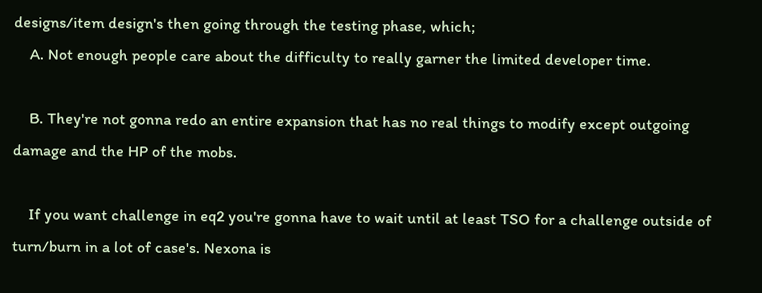designs/item design's then going through the testing phase, which;
    A. Not enough people care about the difficulty to really garner the limited developer time.

    B. They're not gonna redo an entire expansion that has no real things to modify except outgoing damage and the HP of the mobs.

    If you want challenge in eq2 you're gonna have to wait until at least TSO for a challenge outside of turn/burn in a lot of case's. Nexona is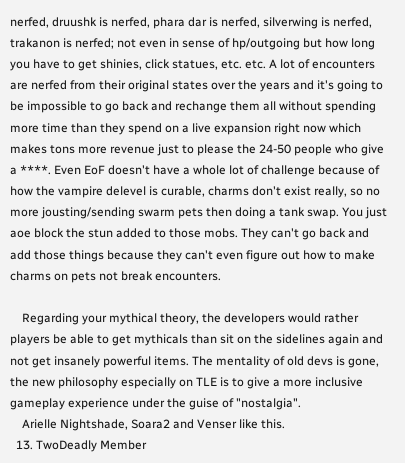nerfed, druushk is nerfed, phara dar is nerfed, silverwing is nerfed, trakanon is nerfed; not even in sense of hp/outgoing but how long you have to get shinies, click statues, etc. etc. A lot of encounters are nerfed from their original states over the years and it's going to be impossible to go back and rechange them all without spending more time than they spend on a live expansion right now which makes tons more revenue just to please the 24-50 people who give a ****. Even EoF doesn't have a whole lot of challenge because of how the vampire delevel is curable, charms don't exist really, so no more jousting/sending swarm pets then doing a tank swap. You just aoe block the stun added to those mobs. They can't go back and add those things because they can't even figure out how to make charms on pets not break encounters.

    Regarding your mythical theory, the developers would rather players be able to get mythicals than sit on the sidelines again and not get insanely powerful items. The mentality of old devs is gone, the new philosophy especially on TLE is to give a more inclusive gameplay experience under the guise of "nostalgia".
    Arielle Nightshade, Soara2 and Venser like this.
  13. TwoDeadly Member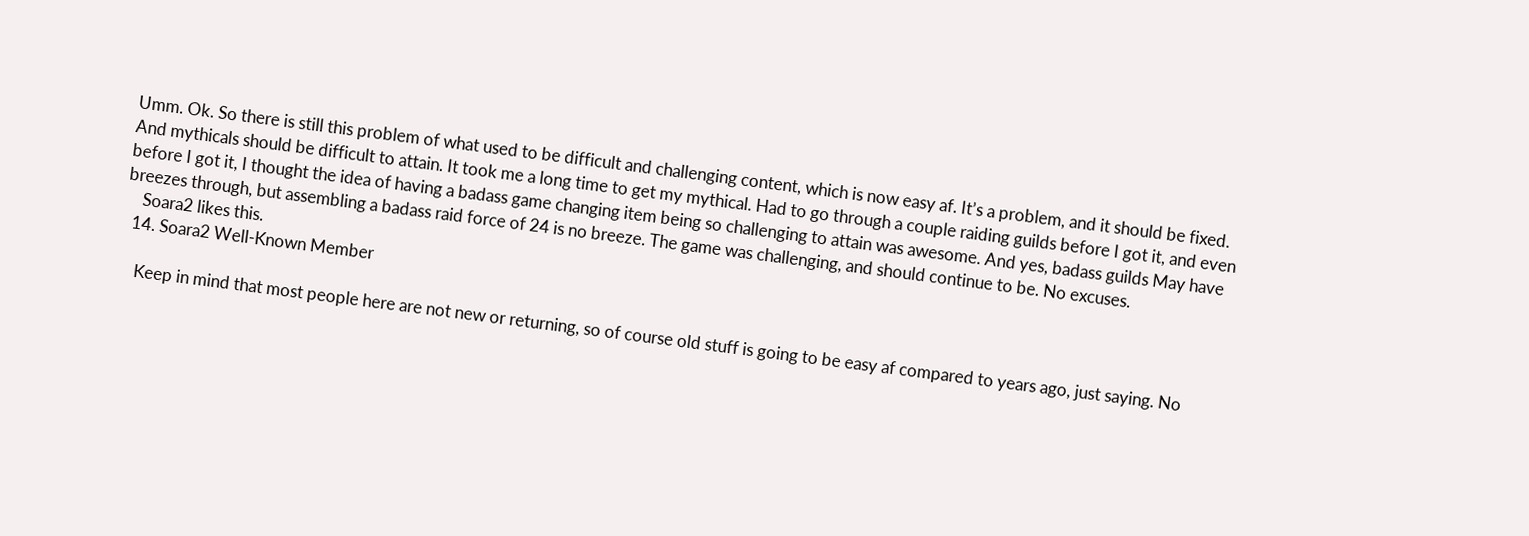Umm. Ok. So there is still this problem of what used to be difficult and challenging content, which is now easy af. It’s a problem, and it should be fixed. And mythicals should be difficult to attain. It took me a long time to get my mythical. Had to go through a couple raiding guilds before I got it, and even before I got it, I thought the idea of having a badass game changing item being so challenging to attain was awesome. And yes, badass guilds May have breezes through, but assembling a badass raid force of 24 is no breeze. The game was challenging, and should continue to be. No excuses.
    Soara2 likes this.
  14. Soara2 Well-Known Member

    Keep in mind that most people here are not new or returning, so of course old stuff is going to be easy af compared to years ago, just saying. No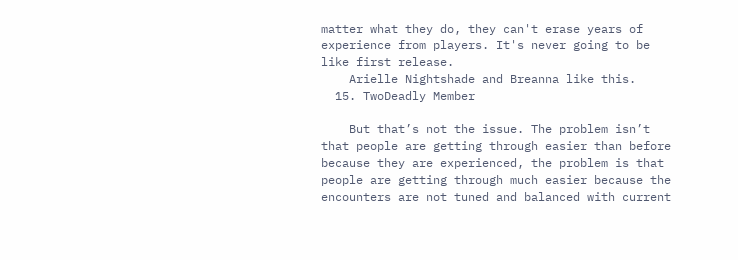matter what they do, they can't erase years of experience from players. It's never going to be like first release.
    Arielle Nightshade and Breanna like this.
  15. TwoDeadly Member

    But that’s not the issue. The problem isn’t that people are getting through easier than before because they are experienced, the problem is that people are getting through much easier because the encounters are not tuned and balanced with current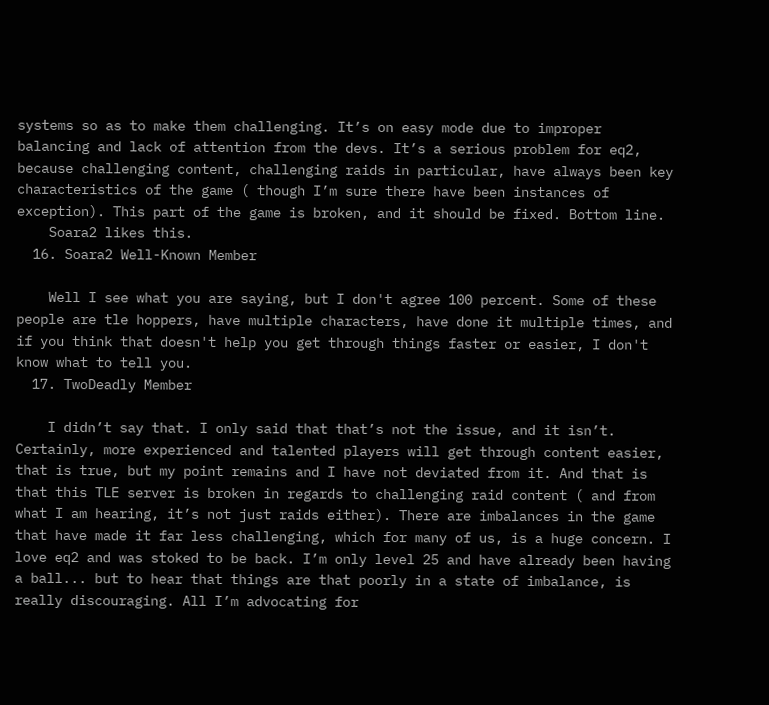systems so as to make them challenging. It’s on easy mode due to improper balancing and lack of attention from the devs. It’s a serious problem for eq2, because challenging content, challenging raids in particular, have always been key characteristics of the game ( though I’m sure there have been instances of exception). This part of the game is broken, and it should be fixed. Bottom line.
    Soara2 likes this.
  16. Soara2 Well-Known Member

    Well I see what you are saying, but I don't agree 100 percent. Some of these people are tle hoppers, have multiple characters, have done it multiple times, and if you think that doesn't help you get through things faster or easier, I don't know what to tell you.
  17. TwoDeadly Member

    I didn’t say that. I only said that that’s not the issue, and it isn’t. Certainly, more experienced and talented players will get through content easier, that is true, but my point remains and I have not deviated from it. And that is that this TLE server is broken in regards to challenging raid content ( and from what I am hearing, it’s not just raids either). There are imbalances in the game that have made it far less challenging, which for many of us, is a huge concern. I love eq2 and was stoked to be back. I’m only level 25 and have already been having a ball... but to hear that things are that poorly in a state of imbalance, is really discouraging. All I’m advocating for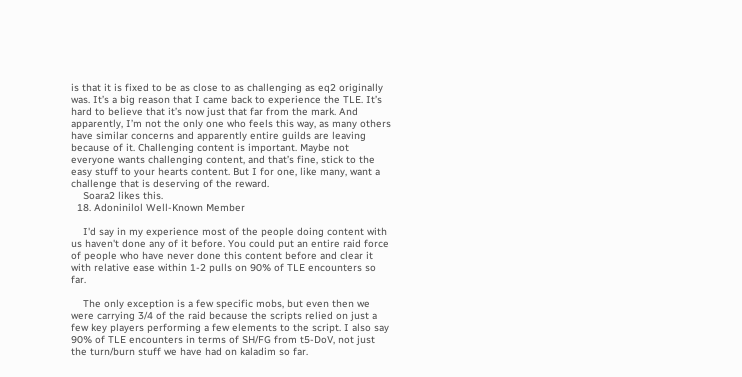is that it is fixed to be as close to as challenging as eq2 originally was. It’s a big reason that I came back to experience the TLE. It’s hard to believe that it’s now just that far from the mark. And apparently, I’m not the only one who feels this way, as many others have similar concerns and apparently entire guilds are leaving because of it. Challenging content is important. Maybe not everyone wants challenging content, and that’s fine, stick to the easy stuff to your hearts content. But I for one, like many, want a challenge that is deserving of the reward.
    Soara2 likes this.
  18. Adoninilol Well-Known Member

    I'd say in my experience most of the people doing content with us haven't done any of it before. You could put an entire raid force of people who have never done this content before and clear it with relative ease within 1-2 pulls on 90% of TLE encounters so far.

    The only exception is a few specific mobs, but even then we were carrying 3/4 of the raid because the scripts relied on just a few key players performing a few elements to the script. I also say 90% of TLE encounters in terms of SH/FG from t5-DoV, not just the turn/burn stuff we have had on kaladim so far.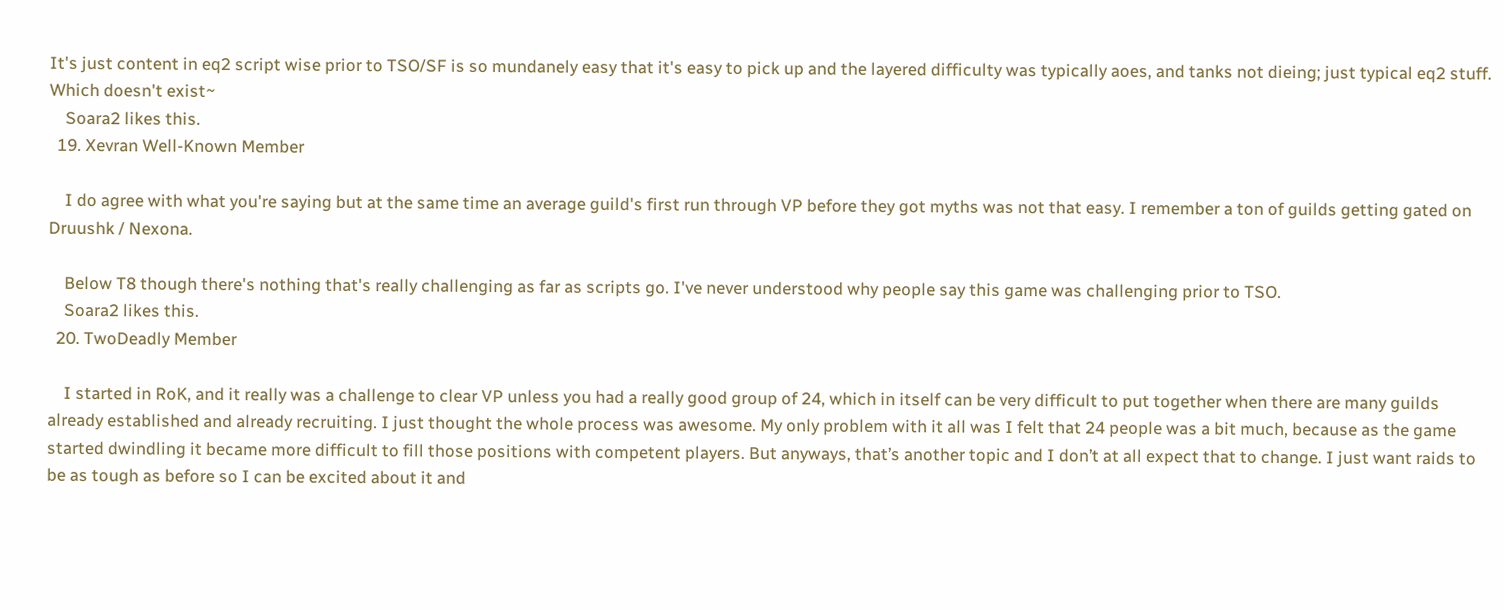It's just content in eq2 script wise prior to TSO/SF is so mundanely easy that it's easy to pick up and the layered difficulty was typically aoes, and tanks not dieing; just typical eq2 stuff. Which doesn't exist~
    Soara2 likes this.
  19. Xevran Well-Known Member

    I do agree with what you're saying but at the same time an average guild's first run through VP before they got myths was not that easy. I remember a ton of guilds getting gated on Druushk / Nexona.

    Below T8 though there's nothing that's really challenging as far as scripts go. I've never understood why people say this game was challenging prior to TSO.
    Soara2 likes this.
  20. TwoDeadly Member

    I started in RoK, and it really was a challenge to clear VP unless you had a really good group of 24, which in itself can be very difficult to put together when there are many guilds already established and already recruiting. I just thought the whole process was awesome. My only problem with it all was I felt that 24 people was a bit much, because as the game started dwindling it became more difficult to fill those positions with competent players. But anyways, that’s another topic and I don’t at all expect that to change. I just want raids to be as tough as before so I can be excited about it and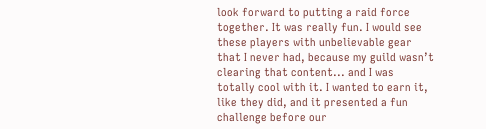look forward to putting a raid force together. It was really fun. I would see these players with unbelievable gear that I never had, because my guild wasn’t clearing that content... and I was totally cool with it. I wanted to earn it, like they did, and it presented a fun challenge before our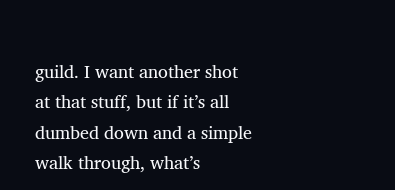guild. I want another shot at that stuff, but if it’s all dumbed down and a simple walk through, what’s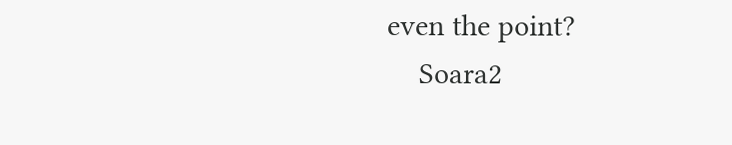even the point?
    Soara2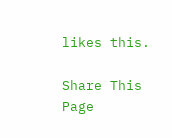likes this.

Share This Page